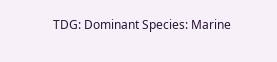TDG: Dominant Species: Marine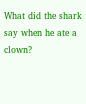What did the shark say when he ate a clown?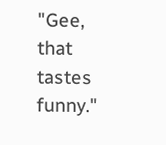"Gee, that tastes funny."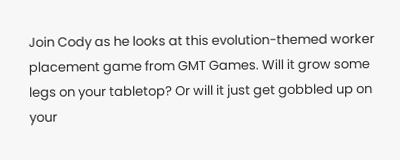Join Cody as he looks at this evolution-themed worker placement game from GMT Games. Will it grow some legs on your tabletop? Or will it just get gobbled up on your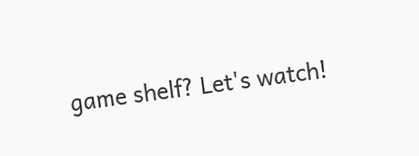game shelf? Let's watch!